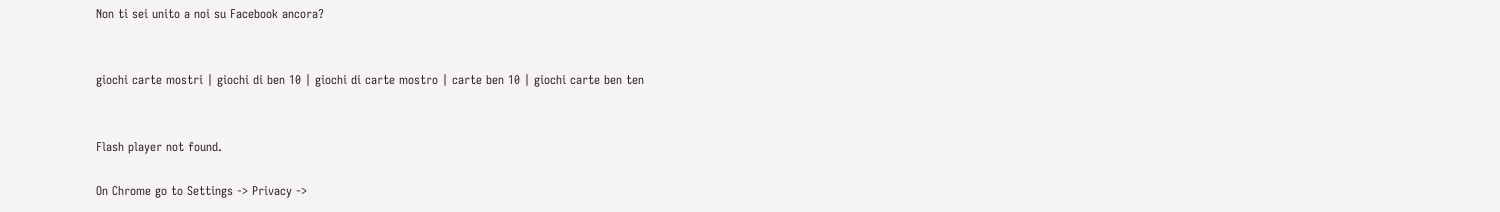Non ti sei unito a noi su Facebook ancora?


giochi carte mostri | giochi di ben 10 | giochi di carte mostro | carte ben 10 | giochi carte ben ten


Flash player not found.

On Chrome go to Settings -> Privacy ->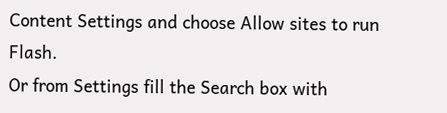Content Settings and choose Allow sites to run Flash.
Or from Settings fill the Search box with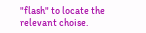"flash" to locate the relevant choise.